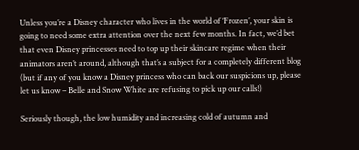Unless you’re a Disney character who lives in the world of ‘Frozen’, your skin is going to need some extra attention over the next few months. In fact, we’d bet that even Disney princesses need to top up their skincare regime when their animators aren’t around, although that’s a subject for a completely different blog (but if any of you know a Disney princess who can back our suspicions up, please let us know – Belle and Snow White are refusing to pick up our calls!)

Seriously though, the low humidity and increasing cold of autumn and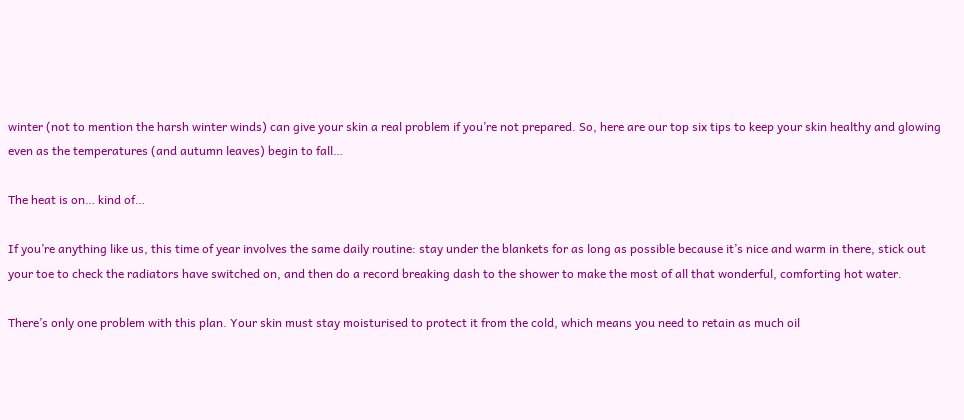winter (not to mention the harsh winter winds) can give your skin a real problem if you’re not prepared. So, here are our top six tips to keep your skin healthy and glowing even as the temperatures (and autumn leaves) begin to fall…

The heat is on… kind of…

If you’re anything like us, this time of year involves the same daily routine: stay under the blankets for as long as possible because it’s nice and warm in there, stick out your toe to check the radiators have switched on, and then do a record breaking dash to the shower to make the most of all that wonderful, comforting hot water.

There’s only one problem with this plan. Your skin must stay moisturised to protect it from the cold, which means you need to retain as much oil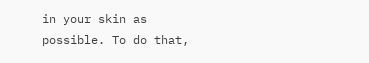in your skin as possible. To do that,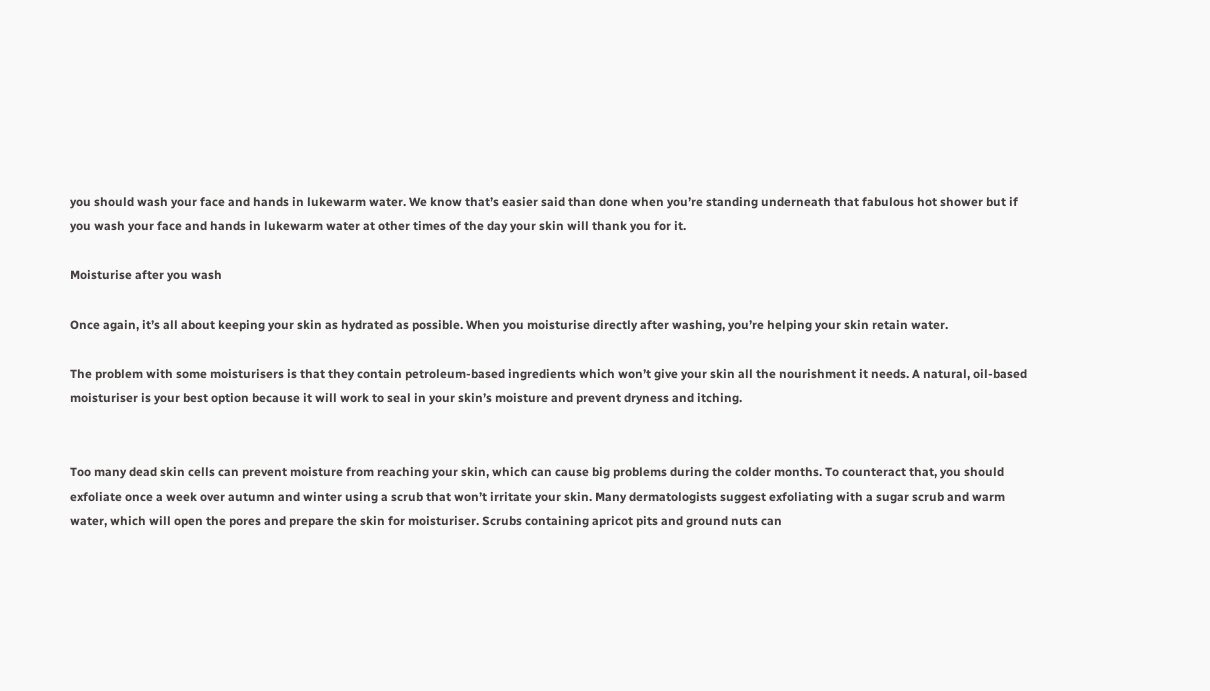you should wash your face and hands in lukewarm water. We know that’s easier said than done when you’re standing underneath that fabulous hot shower but if you wash your face and hands in lukewarm water at other times of the day your skin will thank you for it.

Moisturise after you wash

Once again, it’s all about keeping your skin as hydrated as possible. When you moisturise directly after washing, you’re helping your skin retain water.

The problem with some moisturisers is that they contain petroleum-based ingredients which won’t give your skin all the nourishment it needs. A natural, oil-based moisturiser is your best option because it will work to seal in your skin’s moisture and prevent dryness and itching.


Too many dead skin cells can prevent moisture from reaching your skin, which can cause big problems during the colder months. To counteract that, you should exfoliate once a week over autumn and winter using a scrub that won’t irritate your skin. Many dermatologists suggest exfoliating with a sugar scrub and warm water, which will open the pores and prepare the skin for moisturiser. Scrubs containing apricot pits and ground nuts can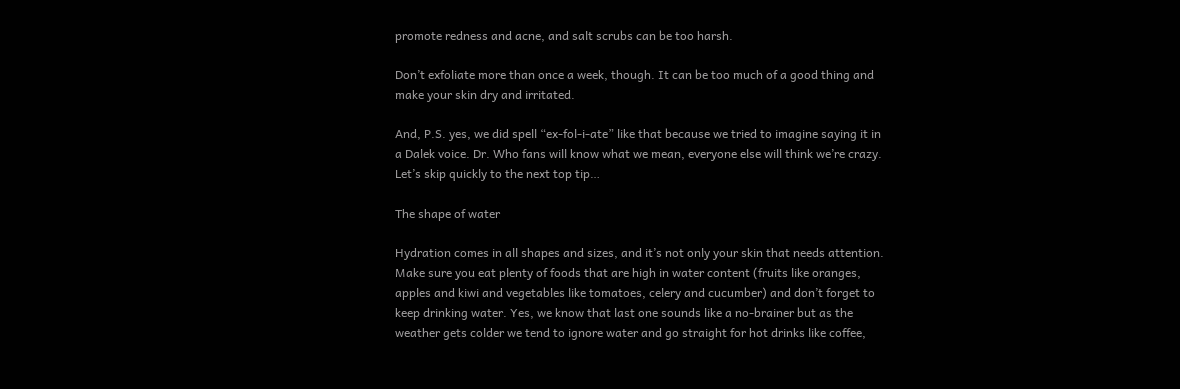promote redness and acne, and salt scrubs can be too harsh.

Don’t exfoliate more than once a week, though. It can be too much of a good thing and make your skin dry and irritated.

And, P.S. yes, we did spell “ex-fol-i-ate” like that because we tried to imagine saying it in a Dalek voice. Dr. Who fans will know what we mean, everyone else will think we’re crazy. Let’s skip quickly to the next top tip…

The shape of water

Hydration comes in all shapes and sizes, and it’s not only your skin that needs attention. Make sure you eat plenty of foods that are high in water content (fruits like oranges, apples and kiwi and vegetables like tomatoes, celery and cucumber) and don’t forget to keep drinking water. Yes, we know that last one sounds like a no-brainer but as the weather gets colder we tend to ignore water and go straight for hot drinks like coffee,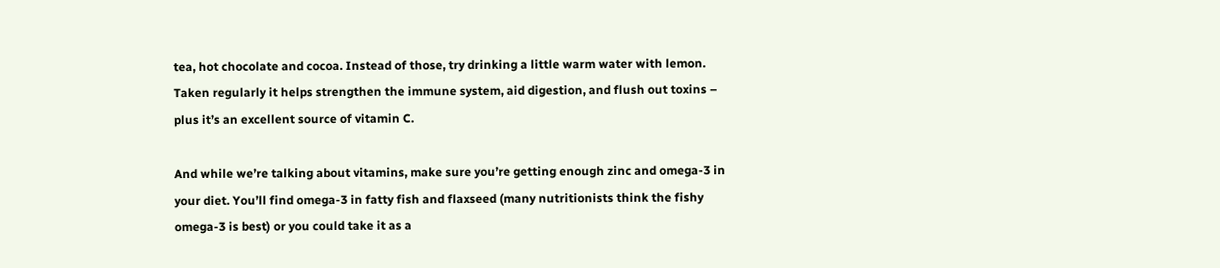tea, hot chocolate and cocoa. Instead of those, try drinking a little warm water with lemon. Taken regularly it helps strengthen the immune system, aid digestion, and flush out toxins – plus it’s an excellent source of vitamin C.

And while we’re talking about vitamins, make sure you’re getting enough zinc and omega-3 in your diet. You’ll find omega-3 in fatty fish and flaxseed (many nutritionists think the fishy omega-3 is best) or you could take it as a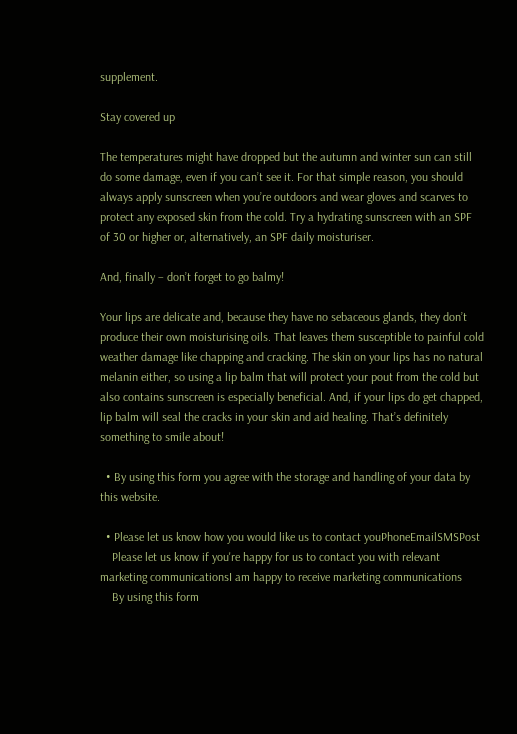supplement.

Stay covered up

The temperatures might have dropped but the autumn and winter sun can still do some damage, even if you can’t see it. For that simple reason, you should always apply sunscreen when you’re outdoors and wear gloves and scarves to protect any exposed skin from the cold. Try a hydrating sunscreen with an SPF of 30 or higher or, alternatively, an SPF daily moisturiser.

And, finally – don’t forget to go balmy!

Your lips are delicate and, because they have no sebaceous glands, they don’t produce their own moisturising oils. That leaves them susceptible to painful cold weather damage like chapping and cracking. The skin on your lips has no natural melanin either, so using a lip balm that will protect your pout from the cold but also contains sunscreen is especially beneficial. And, if your lips do get chapped, lip balm will seal the cracks in your skin and aid healing. That’s definitely something to smile about!

  • By using this form you agree with the storage and handling of your data by this website.

  • Please let us know how you would like us to contact youPhoneEmailSMSPost
    Please let us know if you're happy for us to contact you with relevant marketing communicationsI am happy to receive marketing communications
    By using this form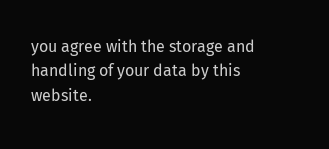you agree with the storage and handling of your data by this website.